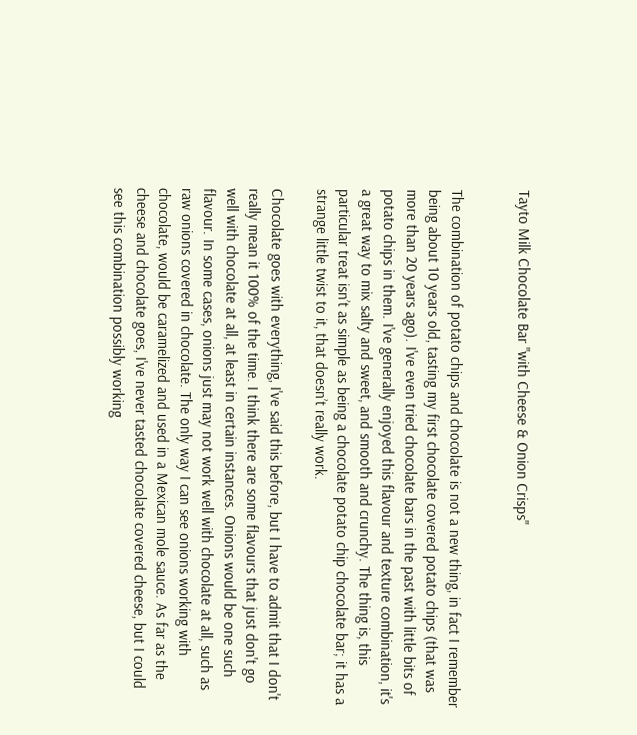Tayto Milk Chocolate Bar "with Cheese & Onion Crisps"


The combination of potato chips and chocolate is not a new thing, in fact I remember being about 10 years old, tasting my first chocolate covered potato chips (that was more than 20 years ago). I've even tried chocolate bars in the past with little bits of potato chips in them. I've generally enjoyed this flavour and texture combination, it's a great way to mix salty and sweet, and smooth and crunchy. The thing is, this particular treat isn’t as simple as being a chocolate potato chip chocolate bar; it has a strange little twist to it, that doesn’t really work.

Chocolate goes with everything, I've said this before, but I have to admit that I don't really mean it 100% of the time. I think there are some flavours that just don't go well with chocolate at all, at least in certain instances. Onions would be one such flavour. In some cases, onions just may not work well with chocolate at all, such as raw onions covered in chocolate. The only way I can see onions working with chocolate, would be caramelized and used in a Mexican mole sauce. As far as the cheese and chocolate goes, I've never tasted chocolate covered cheese, but I could see this combination possibly working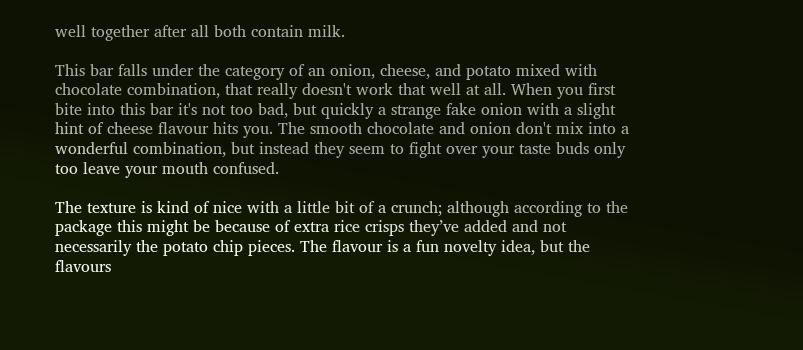well together after all both contain milk.

This bar falls under the category of an onion, cheese, and potato mixed with chocolate combination, that really doesn't work that well at all. When you first bite into this bar it's not too bad, but quickly a strange fake onion with a slight hint of cheese flavour hits you. The smooth chocolate and onion don't mix into a wonderful combination, but instead they seem to fight over your taste buds only too leave your mouth confused.

The texture is kind of nice with a little bit of a crunch; although according to the package this might be because of extra rice crisps they’ve added and not necessarily the potato chip pieces. The flavour is a fun novelty idea, but the flavours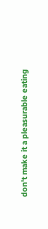don't make it a pleasurable eating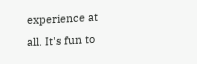experience at all. It's fun to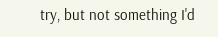try, but not something I'd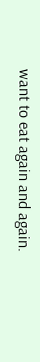want to eat again and again.